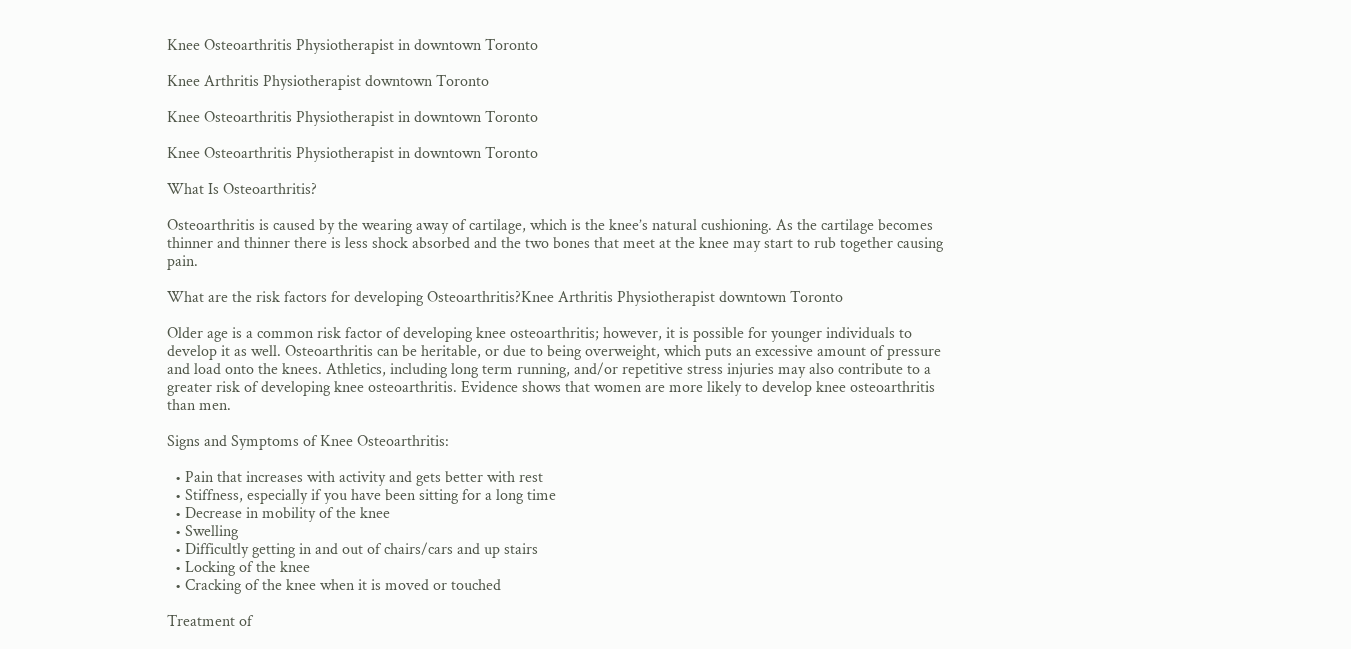Knee Osteoarthritis Physiotherapist in downtown Toronto

Knee Arthritis Physiotherapist downtown Toronto

Knee Osteoarthritis Physiotherapist in downtown Toronto

Knee Osteoarthritis Physiotherapist in downtown Toronto

What Is Osteoarthritis?

Osteoarthritis is caused by the wearing away of cartilage, which is the knee’s natural cushioning. As the cartilage becomes thinner and thinner there is less shock absorbed and the two bones that meet at the knee may start to rub together causing pain.

What are the risk factors for developing Osteoarthritis?Knee Arthritis Physiotherapist downtown Toronto

Older age is a common risk factor of developing knee osteoarthritis; however, it is possible for younger individuals to develop it as well. Osteoarthritis can be heritable, or due to being overweight, which puts an excessive amount of pressure and load onto the knees. Athletics, including long term running, and/or repetitive stress injuries may also contribute to a greater risk of developing knee osteoarthritis. Evidence shows that women are more likely to develop knee osteoarthritis than men.

Signs and Symptoms of Knee Osteoarthritis:

  • Pain that increases with activity and gets better with rest
  • Stiffness, especially if you have been sitting for a long time
  • Decrease in mobility of the knee
  • Swelling
  • Difficultly getting in and out of chairs/cars and up stairs
  • Locking of the knee
  • Cracking of the knee when it is moved or touched

Treatment of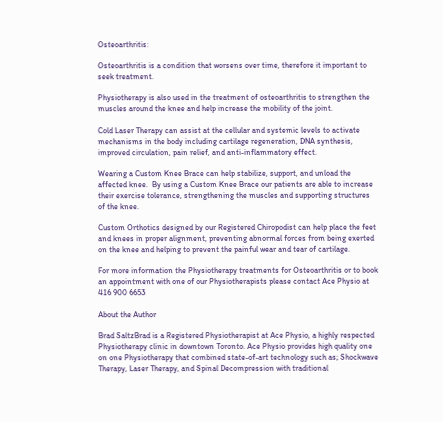Osteoarthritis:

Osteoarthritis is a condition that worsens over time, therefore it important to seek treatment.

Physiotherapy is also used in the treatment of osteoarthritis to strengthen the muscles around the knee and help increase the mobility of the joint.

Cold Laser Therapy can assist at the cellular and systemic levels to activate mechanisms in the body including cartilage regeneration, DNA synthesis, improved circulation, pain relief, and anti-inflammatory effect.

Wearing a Custom Knee Brace can help stabilize, support, and unload the affected knee.  By using a Custom Knee Brace our patients are able to increase their exercise tolerance, strengthening the muscles and supporting structures of the knee.

Custom Orthotics designed by our Registered Chiropodist can help place the feet and knees in proper alignment, preventing abnormal forces from being exerted on the knee and helping to prevent the painful wear and tear of cartilage.

For more information the Physiotherapy treatments for Osteoarthritis or to book an appointment with one of our Physiotherapists please contact Ace Physio at 416 900 6653

About the Author

Brad SaltzBrad is a Registered Physiotherapist at Ace Physio, a highly respected Physiotherapy clinic in downtown Toronto. Ace Physio provides high quality one on one Physiotherapy that combined state-of-art technology such as; Shockwave Therapy, Laser Therapy, and Spinal Decompression with traditional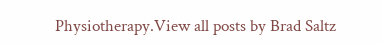Physiotherapy.View all posts by Brad Saltz